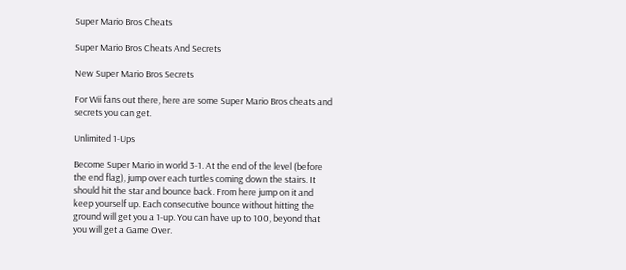Super Mario Bros Cheats

Super Mario Bros Cheats And Secrets

New Super Mario Bros Secrets

For Wii fans out there, here are some Super Mario Bros cheats and secrets you can get.

Unlimited 1-Ups

Become Super Mario in world 3-1. At the end of the level (before the end flag), jump over each turtles coming down the stairs. It should hit the star and bounce back. From here jump on it and keep yourself up. Each consecutive bounce without hitting the ground will get you a 1-up. You can have up to 100, beyond that you will get a Game Over.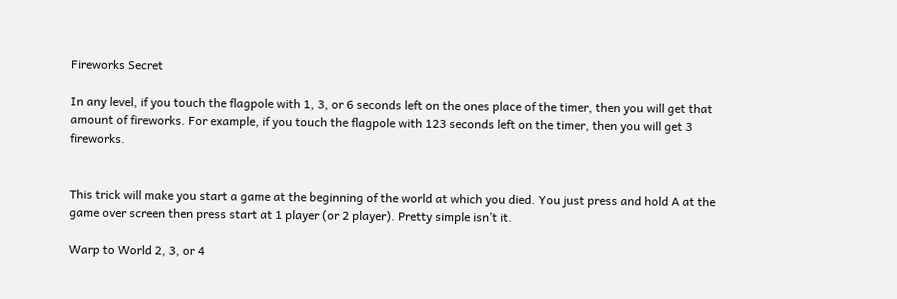Fireworks Secret

In any level, if you touch the flagpole with 1, 3, or 6 seconds left on the ones place of the timer, then you will get that amount of fireworks. For example, if you touch the flagpole with 123 seconds left on the timer, then you will get 3 fireworks.


This trick will make you start a game at the beginning of the world at which you died. You just press and hold A at the game over screen then press start at 1 player (or 2 player). Pretty simple isn’t it.

Warp to World 2, 3, or 4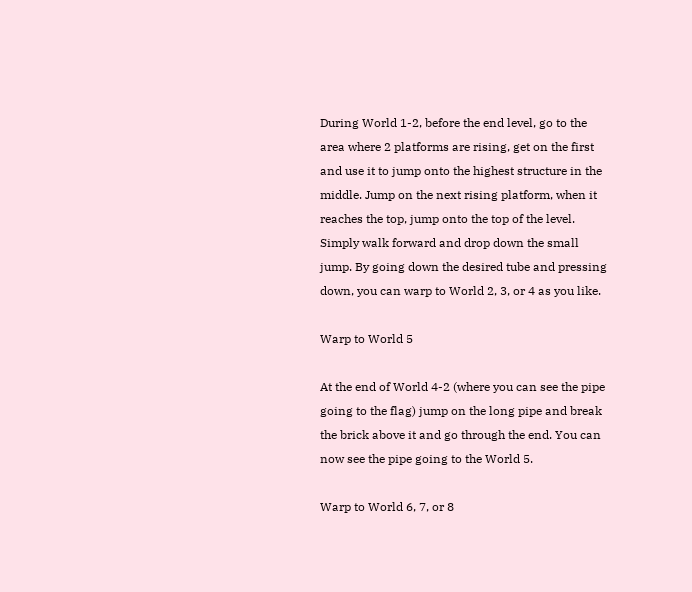During World 1-2, before the end level, go to the area where 2 platforms are rising, get on the first and use it to jump onto the highest structure in the middle. Jump on the next rising platform, when it reaches the top, jump onto the top of the level. Simply walk forward and drop down the small jump. By going down the desired tube and pressing down, you can warp to World 2, 3, or 4 as you like.

Warp to World 5

At the end of World 4-2 (where you can see the pipe going to the flag) jump on the long pipe and break the brick above it and go through the end. You can now see the pipe going to the World 5.

Warp to World 6, 7, or 8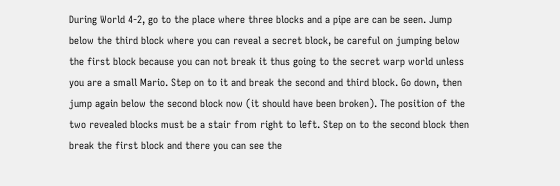During World 4-2, go to the place where three blocks and a pipe are can be seen. Jump below the third block where you can reveal a secret block, be careful on jumping below the first block because you can not break it thus going to the secret warp world unless you are a small Mario. Step on to it and break the second and third block. Go down, then jump again below the second block now (it should have been broken). The position of the two revealed blocks must be a stair from right to left. Step on to the second block then break the first block and there you can see the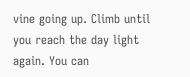vine going up. Climb until you reach the day light again. You can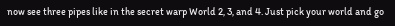now see three pipes like in the secret warp World 2, 3, and 4. Just pick your world and go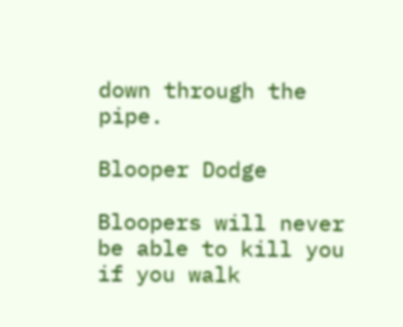down through the pipe.

Blooper Dodge

Bloopers will never be able to kill you if you walk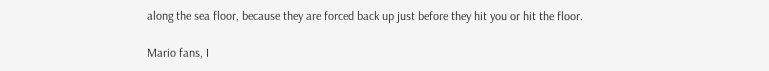along the sea floor, because they are forced back up just before they hit you or hit the floor.

Mario fans, I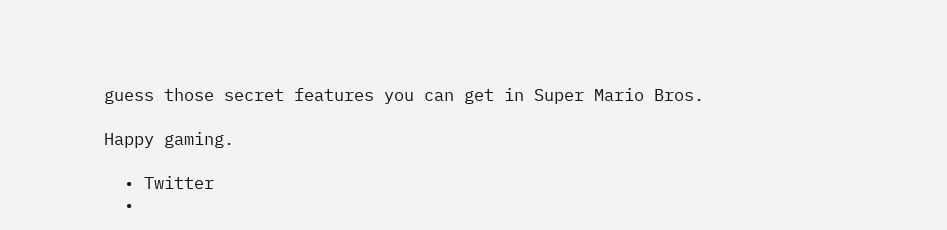guess those secret features you can get in Super Mario Bros.

Happy gaming.

  • Twitter
  •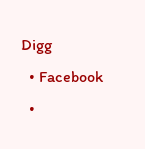Digg
  • Facebook
  •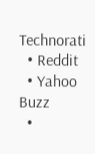Technorati
  • Reddit
  • Yahoo Buzz
  •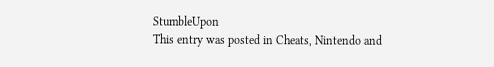StumbleUpon
This entry was posted in Cheats, Nintendo and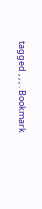tagged , , , . Bookmark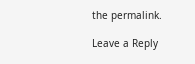the permalink.

Leave a Reply